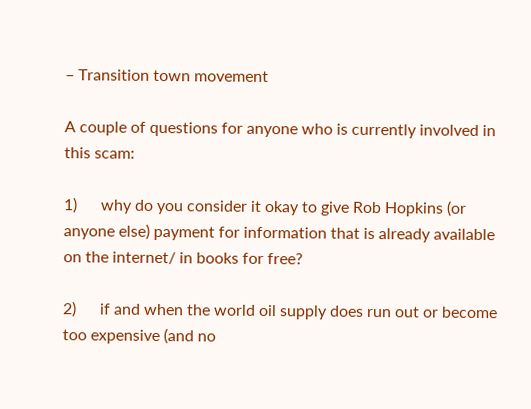– Transition town movement

A couple of questions for anyone who is currently involved in this scam:

1)      why do you consider it okay to give Rob Hopkins (or anyone else) payment for information that is already available on the internet/ in books for free?

2)      if and when the world oil supply does run out or become too expensive (and no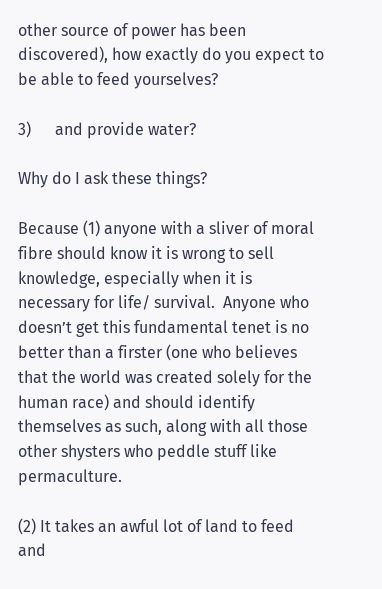other source of power has been discovered), how exactly do you expect to be able to feed yourselves?

3)      and provide water?

Why do I ask these things?

Because (1) anyone with a sliver of moral fibre should know it is wrong to sell knowledge, especially when it is necessary for life/ survival.  Anyone who doesn’t get this fundamental tenet is no better than a firster (one who believes that the world was created solely for the human race) and should identify themselves as such, along with all those other shysters who peddle stuff like permaculture.

(2) It takes an awful lot of land to feed and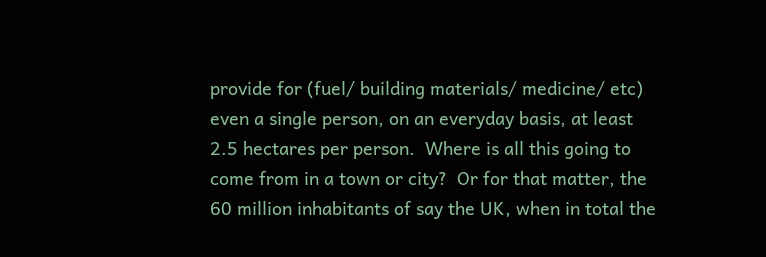provide for (fuel/ building materials/ medicine/ etc) even a single person, on an everyday basis, at least 2.5 hectares per person.  Where is all this going to come from in a town or city?  Or for that matter, the 60 million inhabitants of say the UK, when in total the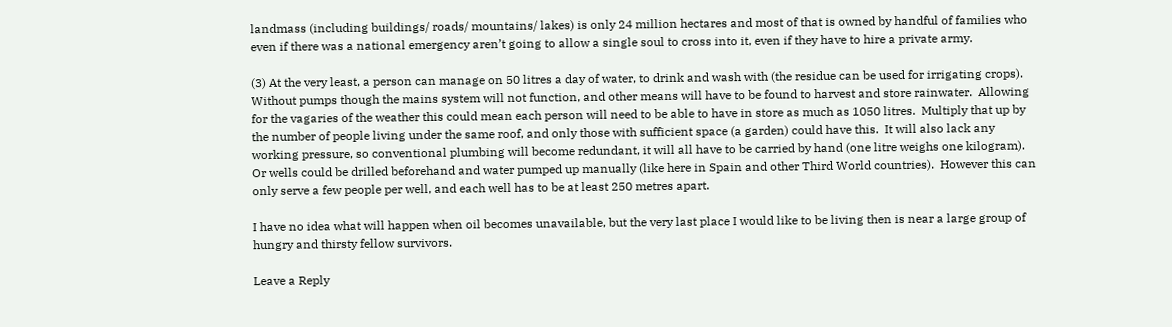landmass (including buildings/ roads/ mountains/ lakes) is only 24 million hectares and most of that is owned by handful of families who even if there was a national emergency aren’t going to allow a single soul to cross into it, even if they have to hire a private army.

(3) At the very least, a person can manage on 50 litres a day of water, to drink and wash with (the residue can be used for irrigating crops).  Without pumps though the mains system will not function, and other means will have to be found to harvest and store rainwater.  Allowing for the vagaries of the weather this could mean each person will need to be able to have in store as much as 1050 litres.  Multiply that up by the number of people living under the same roof, and only those with sufficient space (a garden) could have this.  It will also lack any working pressure, so conventional plumbing will become redundant, it will all have to be carried by hand (one litre weighs one kilogram).  Or wells could be drilled beforehand and water pumped up manually (like here in Spain and other Third World countries).  However this can only serve a few people per well, and each well has to be at least 250 metres apart.

I have no idea what will happen when oil becomes unavailable, but the very last place I would like to be living then is near a large group of hungry and thirsty fellow survivors.

Leave a Reply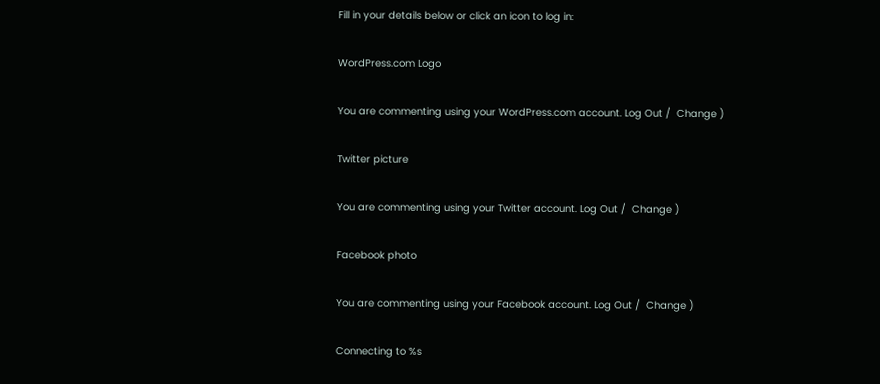Fill in your details below or click an icon to log in:

WordPress.com Logo

You are commenting using your WordPress.com account. Log Out /  Change )

Twitter picture

You are commenting using your Twitter account. Log Out /  Change )

Facebook photo

You are commenting using your Facebook account. Log Out /  Change )

Connecting to %s